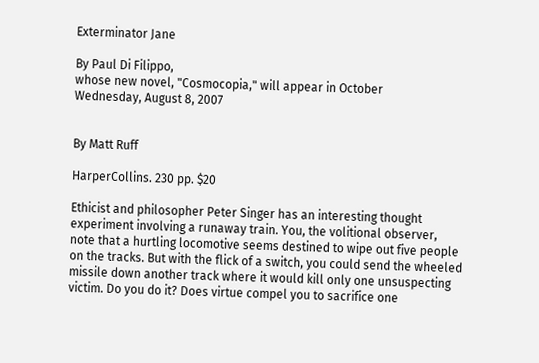Exterminator Jane

By Paul Di Filippo,
whose new novel, "Cosmocopia," will appear in October
Wednesday, August 8, 2007


By Matt Ruff

HarperCollins. 230 pp. $20

Ethicist and philosopher Peter Singer has an interesting thought experiment involving a runaway train. You, the volitional observer, note that a hurtling locomotive seems destined to wipe out five people on the tracks. But with the flick of a switch, you could send the wheeled missile down another track where it would kill only one unsuspecting victim. Do you do it? Does virtue compel you to sacrifice one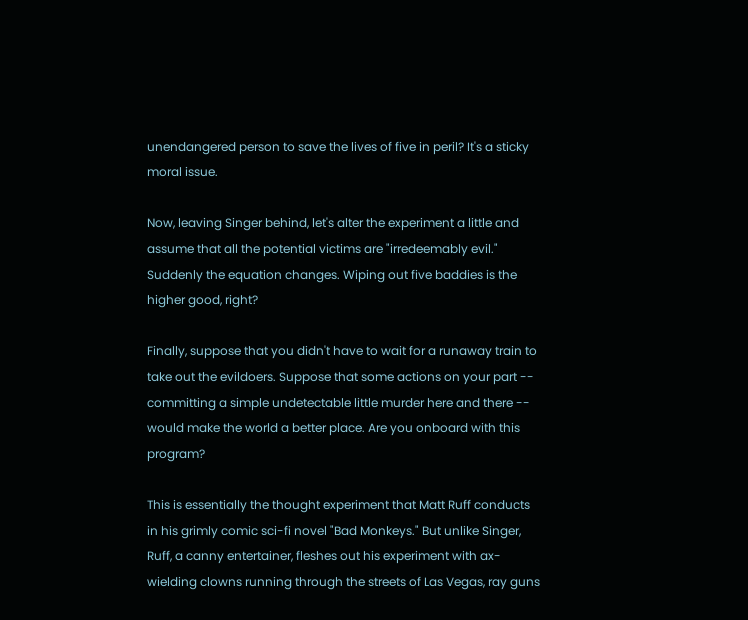unendangered person to save the lives of five in peril? It's a sticky moral issue.

Now, leaving Singer behind, let's alter the experiment a little and assume that all the potential victims are "irredeemably evil." Suddenly the equation changes. Wiping out five baddies is the higher good, right?

Finally, suppose that you didn't have to wait for a runaway train to take out the evildoers. Suppose that some actions on your part -- committing a simple undetectable little murder here and there -- would make the world a better place. Are you onboard with this program?

This is essentially the thought experiment that Matt Ruff conducts in his grimly comic sci-fi novel "Bad Monkeys." But unlike Singer, Ruff, a canny entertainer, fleshes out his experiment with ax-wielding clowns running through the streets of Las Vegas, ray guns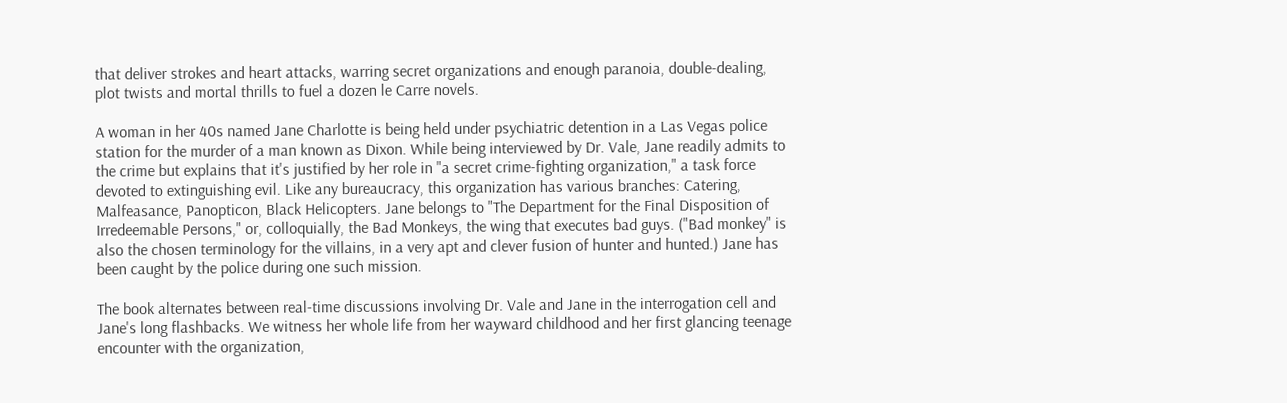that deliver strokes and heart attacks, warring secret organizations and enough paranoia, double-dealing, plot twists and mortal thrills to fuel a dozen le Carre novels.

A woman in her 40s named Jane Charlotte is being held under psychiatric detention in a Las Vegas police station for the murder of a man known as Dixon. While being interviewed by Dr. Vale, Jane readily admits to the crime but explains that it's justified by her role in "a secret crime-fighting organization," a task force devoted to extinguishing evil. Like any bureaucracy, this organization has various branches: Catering, Malfeasance, Panopticon, Black Helicopters. Jane belongs to "The Department for the Final Disposition of Irredeemable Persons," or, colloquially, the Bad Monkeys, the wing that executes bad guys. ("Bad monkey" is also the chosen terminology for the villains, in a very apt and clever fusion of hunter and hunted.) Jane has been caught by the police during one such mission.

The book alternates between real-time discussions involving Dr. Vale and Jane in the interrogation cell and Jane's long flashbacks. We witness her whole life from her wayward childhood and her first glancing teenage encounter with the organization,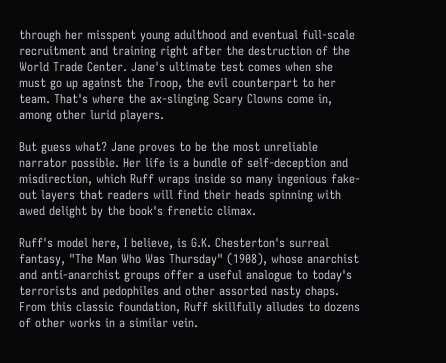through her misspent young adulthood and eventual full-scale recruitment and training right after the destruction of the World Trade Center. Jane's ultimate test comes when she must go up against the Troop, the evil counterpart to her team. That's where the ax-slinging Scary Clowns come in, among other lurid players.

But guess what? Jane proves to be the most unreliable narrator possible. Her life is a bundle of self-deception and misdirection, which Ruff wraps inside so many ingenious fake-out layers that readers will find their heads spinning with awed delight by the book's frenetic climax.

Ruff's model here, I believe, is G.K. Chesterton's surreal fantasy, "The Man Who Was Thursday" (1908), whose anarchist and anti-anarchist groups offer a useful analogue to today's terrorists and pedophiles and other assorted nasty chaps. From this classic foundation, Ruff skillfully alludes to dozens of other works in a similar vein.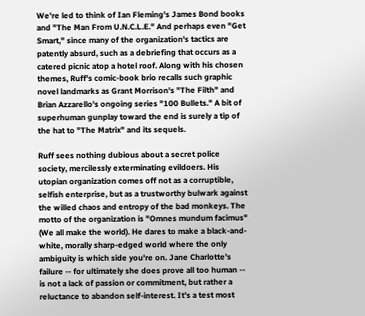We're led to think of Ian Fleming's James Bond books and "The Man From U.N.C.L.E." And perhaps even "Get Smart," since many of the organization's tactics are patently absurd, such as a debriefing that occurs as a catered picnic atop a hotel roof. Along with his chosen themes, Ruff's comic-book brio recalls such graphic novel landmarks as Grant Morrison's "The Filth" and Brian Azzarello's ongoing series "100 Bullets." A bit of superhuman gunplay toward the end is surely a tip of the hat to "The Matrix" and its sequels.

Ruff sees nothing dubious about a secret police society, mercilessly exterminating evildoers. His utopian organization comes off not as a corruptible, selfish enterprise, but as a trustworthy bulwark against the willed chaos and entropy of the bad monkeys. The motto of the organization is "Omnes mundum facimus" (We all make the world). He dares to make a black-and-white, morally sharp-edged world where the only ambiguity is which side you're on. Jane Charlotte's failure -- for ultimately she does prove all too human -- is not a lack of passion or commitment, but rather a reluctance to abandon self-interest. It's a test most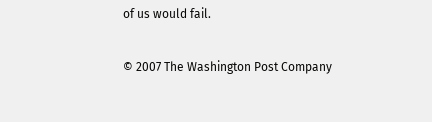of us would fail.

© 2007 The Washington Post Company